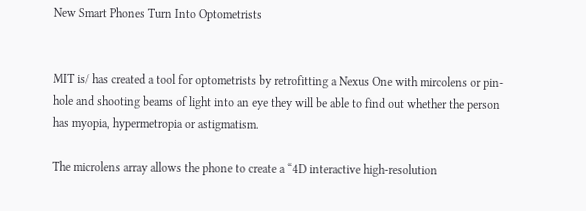New Smart Phones Turn Into Optometrists


MIT is/ has created a tool for optometrists by retrofitting a Nexus One with mircolens or pin-hole and shooting beams of light into an eye they will be able to find out whether the person has myopia, hypermetropia or astigmatism.

The microlens array allows the phone to create a “4D interactive high-resolution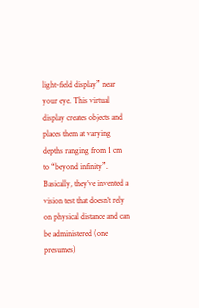light-field display” near your eye. This virtual display creates objects and places them at varying depths ranging from 1 cm to “beyond infinity”. Basically, they’ve invented a vision test that doesn’t rely on physical distance and can be administered (one presumes)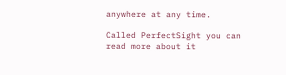anywhere at any time.

Called PerfectSight you can read more about it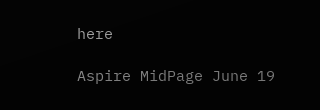here

Aspire MidPage June 19